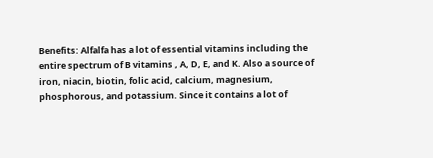Benefits: Alfalfa has a lot of essential vitamins including the entire spectrum of B vitamins , A, D, E, and K. Also a source of iron, niacin, biotin, folic acid, calcium, magnesium, phosphorous, and potassium. Since it contains a lot of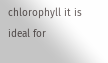chlorophyll it is ideal for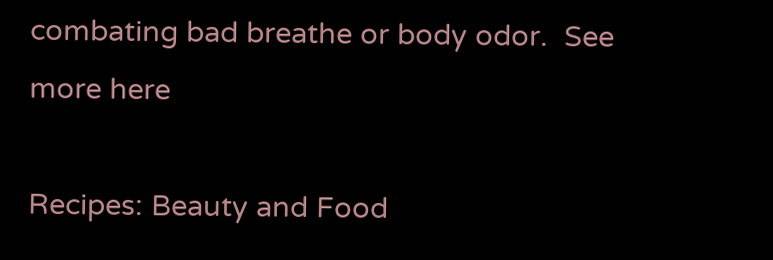combating bad breathe or body odor.  See more here

Recipes: Beauty and Food